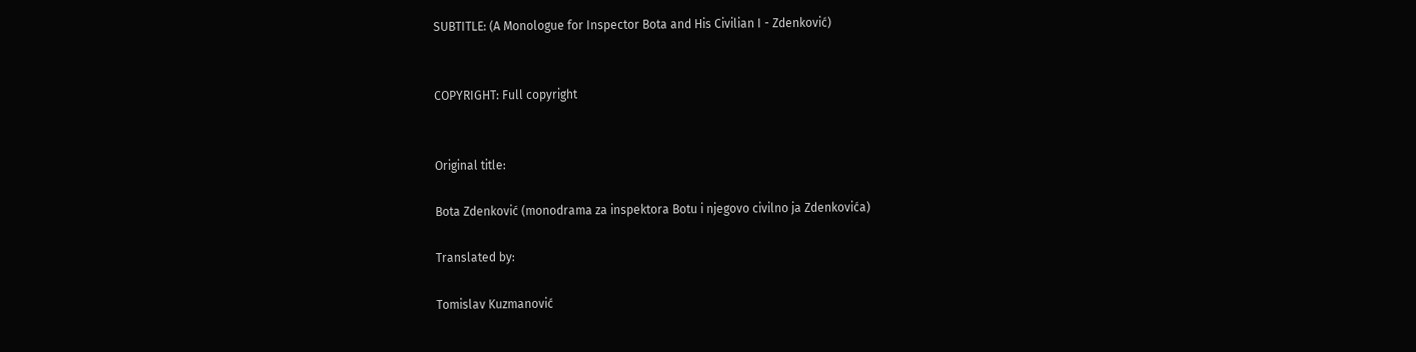SUBTITLE: (A Monologue for Inspector Bota and His Civilian I - Zdenković)


COPYRIGHT: Full copyright


Original title:

Bota Zdenković (monodrama za inspektora Botu i njegovo civilno ja Zdenkovića)

Translated by:

Tomislav Kuzmanović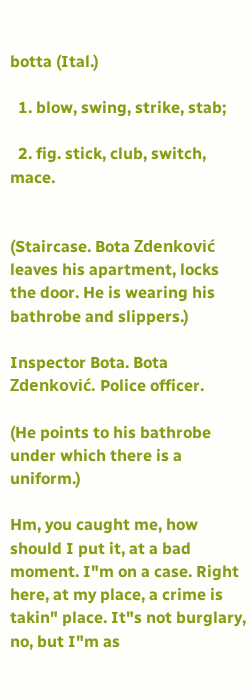botta (Ital.)

  1. blow, swing, strike, stab;

  2. fig. stick, club, switch, mace.


(Staircase. Bota Zdenković leaves his apartment, locks the door. He is wearing his bathrobe and slippers.)

Inspector Bota. Bota Zdenković. Police officer.

(He points to his bathrobe under which there is a uniform.)

Hm, you caught me, how should I put it, at a bad moment. I"m on a case. Right here, at my place, a crime is takin" place. It"s not burglary, no, but I"m as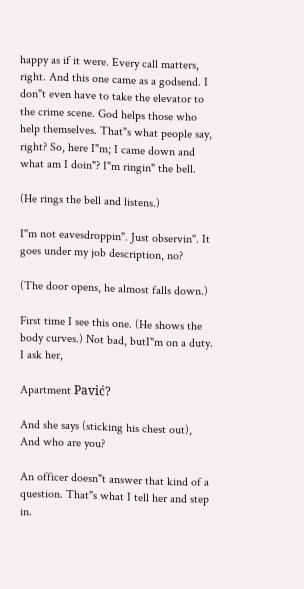happy as if it were. Every call matters, right. And this one came as a godsend. I don"t even have to take the elevator to the crime scene. God helps those who help themselves. That"s what people say, right? So, here I"m; I came down and what am I doin"? I"m ringin" the bell.

(He rings the bell and listens.)

I"m not eavesdroppin". Just observin". It goes under my job description, no?

(The door opens, he almost falls down.)

First time I see this one. (He shows the body curves.) Not bad, butI"m on a duty. I ask her,

Apartment Pavić?

And she says (sticking his chest out), And who are you?

An officer doesn"t answer that kind of a question. That"s what I tell her and step in.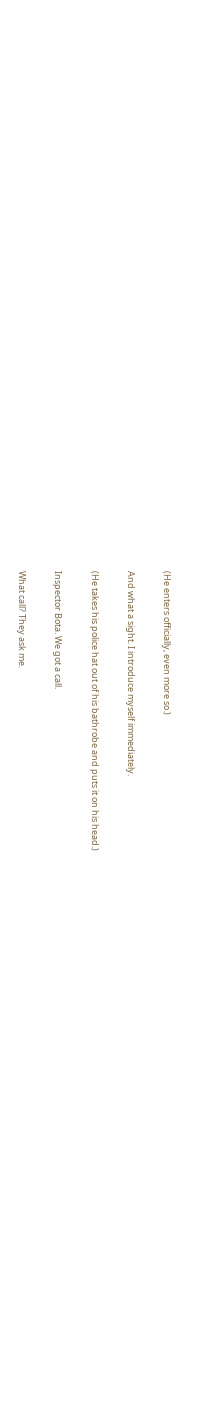(He enters officially, even more so.)

And what a sight. I introduce myself immediately.

(He takes his police hat out of his bathrobe and puts it on his head.)

Inspector Bota. We got a call.

What call? They ask me.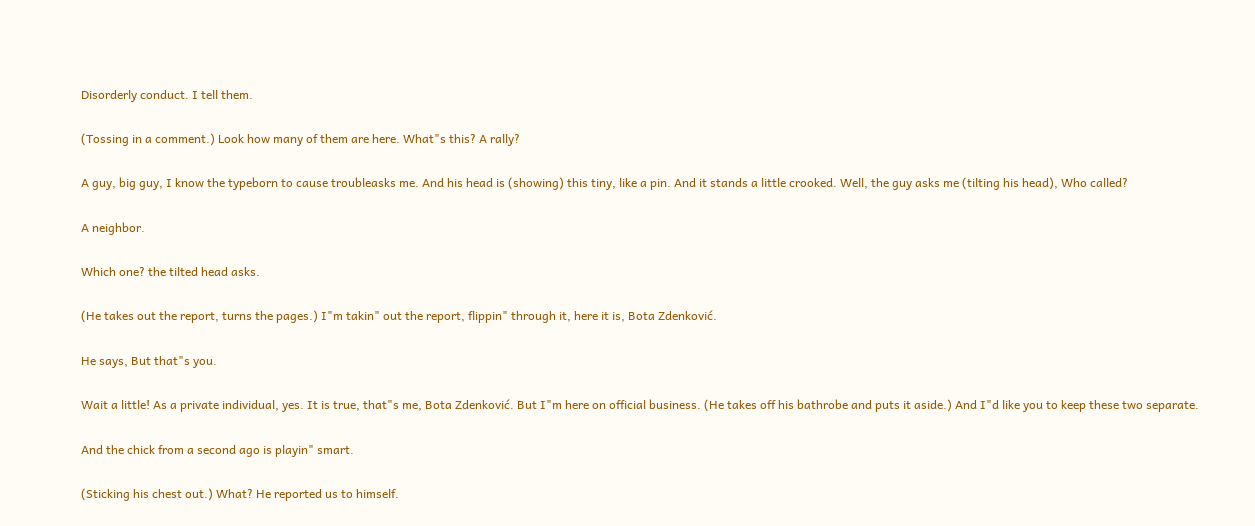Disorderly conduct. I tell them.

(Tossing in a comment.) Look how many of them are here. What"s this? A rally?

A guy, big guy, I know the typeborn to cause troubleasks me. And his head is (showing) this tiny, like a pin. And it stands a little crooked. Well, the guy asks me (tilting his head), Who called?

A neighbor.

Which one? the tilted head asks.

(He takes out the report, turns the pages.) I"m takin" out the report, flippin" through it, here it is, Bota Zdenković.

He says, But that"s you.

Wait a little! As a private individual, yes. It is true, that"s me, Bota Zdenković. But I"m here on official business. (He takes off his bathrobe and puts it aside.) And I"d like you to keep these two separate.

And the chick from a second ago is playin" smart.

(Sticking his chest out.) What? He reported us to himself.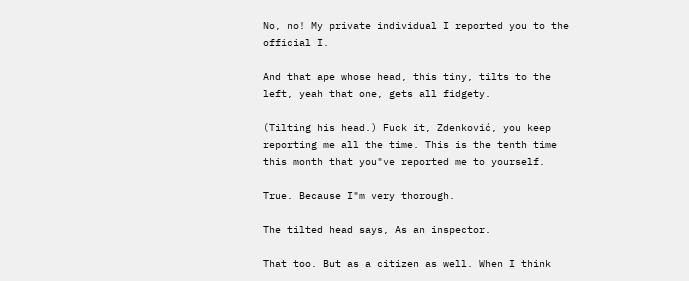No, no! My private individual I reported you to the official I.

And that ape whose head, this tiny, tilts to the left, yeah that one, gets all fidgety.

(Tilting his head.) Fuck it, Zdenković, you keep reporting me all the time. This is the tenth time this month that you"ve reported me to yourself.

True. Because I"m very thorough.

The tilted head says, As an inspector.

That too. But as a citizen as well. When I think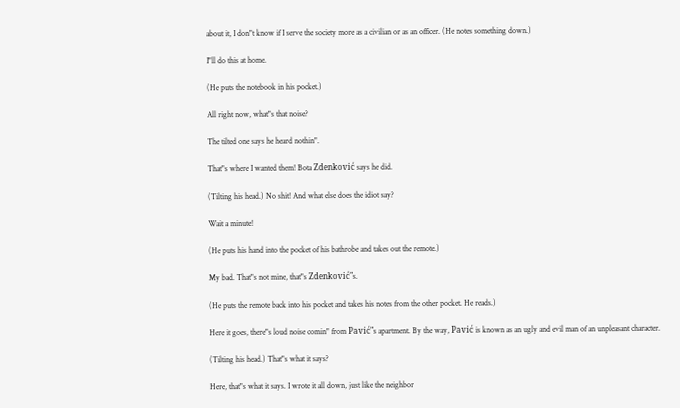about it, I don"t know if I serve the society more as a civilian or as an officer. (He notes something down.)

I"ll do this at home.

(He puts the notebook in his pocket.)

All right now, what"s that noise?

The tilted one says he heard nothin".

That"s where I wanted them! Bota Zdenković says he did.

(Tilting his head.) No shit! And what else does the idiot say?

Wait a minute!

(He puts his hand into the pocket of his bathrobe and takes out the remote.)

My bad. That"s not mine, that"s Zdenković"s.

(He puts the remote back into his pocket and takes his notes from the other pocket. He reads.)

Here it goes, there"s loud noise comin" from Pavić"s apartment. By the way, Pavić is known as an ugly and evil man of an unpleasant character.

(Tilting his head.) That"s what it says?

Here, that"s what it says. I wrote it all down, just like the neighbor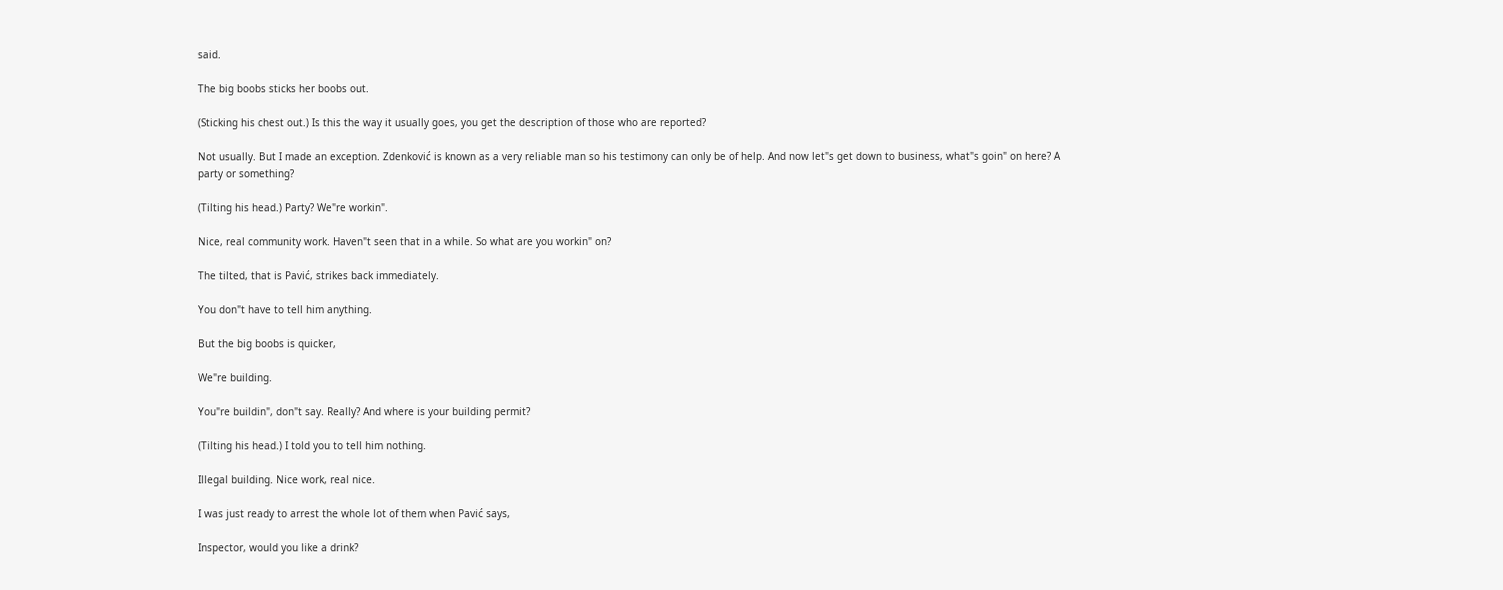said.

The big boobs sticks her boobs out.

(Sticking his chest out.) Is this the way it usually goes, you get the description of those who are reported?

Not usually. But I made an exception. Zdenković is known as a very reliable man so his testimony can only be of help. And now let"s get down to business, what"s goin" on here? A party or something?

(Tilting his head.) Party? We"re workin".

Nice, real community work. Haven"t seen that in a while. So what are you workin" on?

The tilted, that is Pavić, strikes back immediately.

You don"t have to tell him anything.

But the big boobs is quicker,

We"re building.

You"re buildin", don"t say. Really? And where is your building permit?

(Tilting his head.) I told you to tell him nothing.

Illegal building. Nice work, real nice.

I was just ready to arrest the whole lot of them when Pavić says,

Inspector, would you like a drink?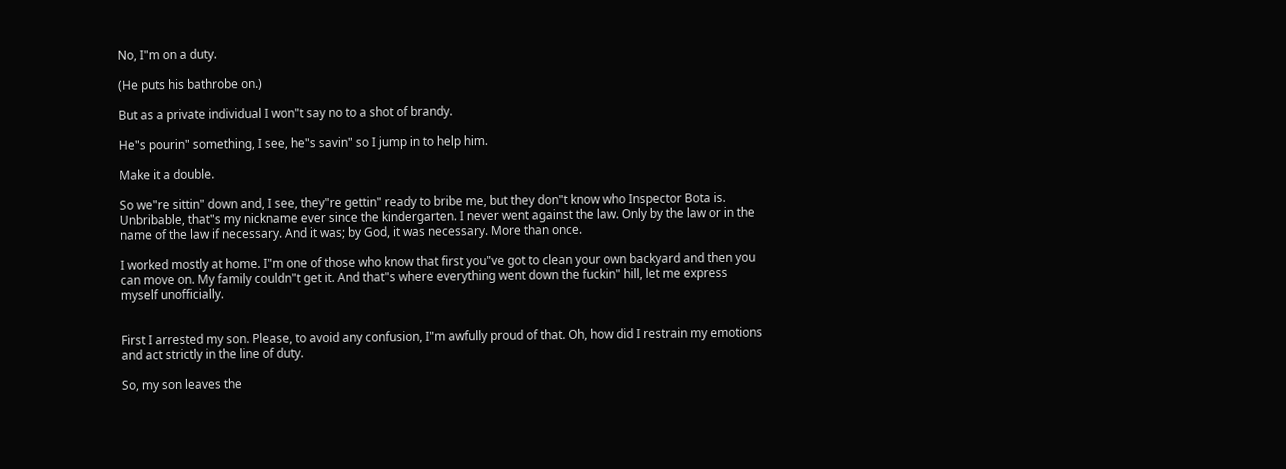No, I"m on a duty.

(He puts his bathrobe on.)

But as a private individual I won"t say no to a shot of brandy.

He"s pourin" something, I see, he"s savin" so I jump in to help him.

Make it a double.

So we"re sittin" down and, I see, they"re gettin" ready to bribe me, but they don"t know who Inspector Bota is. Unbribable, that"s my nickname ever since the kindergarten. I never went against the law. Only by the law or in the name of the law if necessary. And it was; by God, it was necessary. More than once.

I worked mostly at home. I"m one of those who know that first you"ve got to clean your own backyard and then you can move on. My family couldn"t get it. And that"s where everything went down the fuckin" hill, let me express myself unofficially.


First I arrested my son. Please, to avoid any confusion, I"m awfully proud of that. Oh, how did I restrain my emotions and act strictly in the line of duty.

So, my son leaves the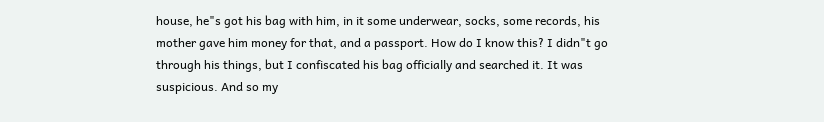house, he"s got his bag with him, in it some underwear, socks, some records, his mother gave him money for that, and a passport. How do I know this? I didn"t go through his things, but I confiscated his bag officially and searched it. It was suspicious. And so my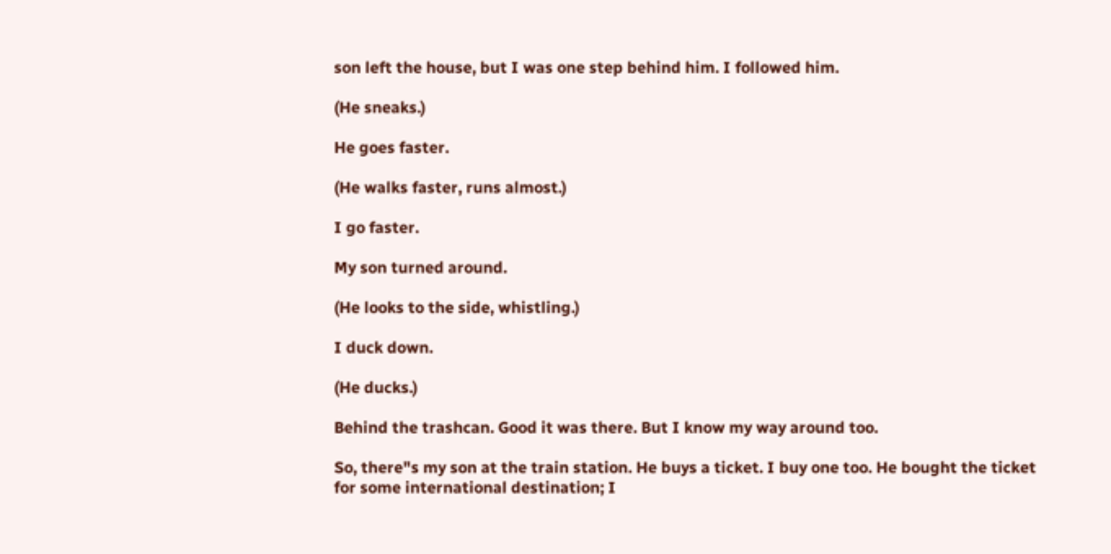son left the house, but I was one step behind him. I followed him.

(He sneaks.)

He goes faster.

(He walks faster, runs almost.)

I go faster.

My son turned around.

(He looks to the side, whistling.)

I duck down.

(He ducks.)

Behind the trashcan. Good it was there. But I know my way around too.

So, there"s my son at the train station. He buys a ticket. I buy one too. He bought the ticket for some international destination; I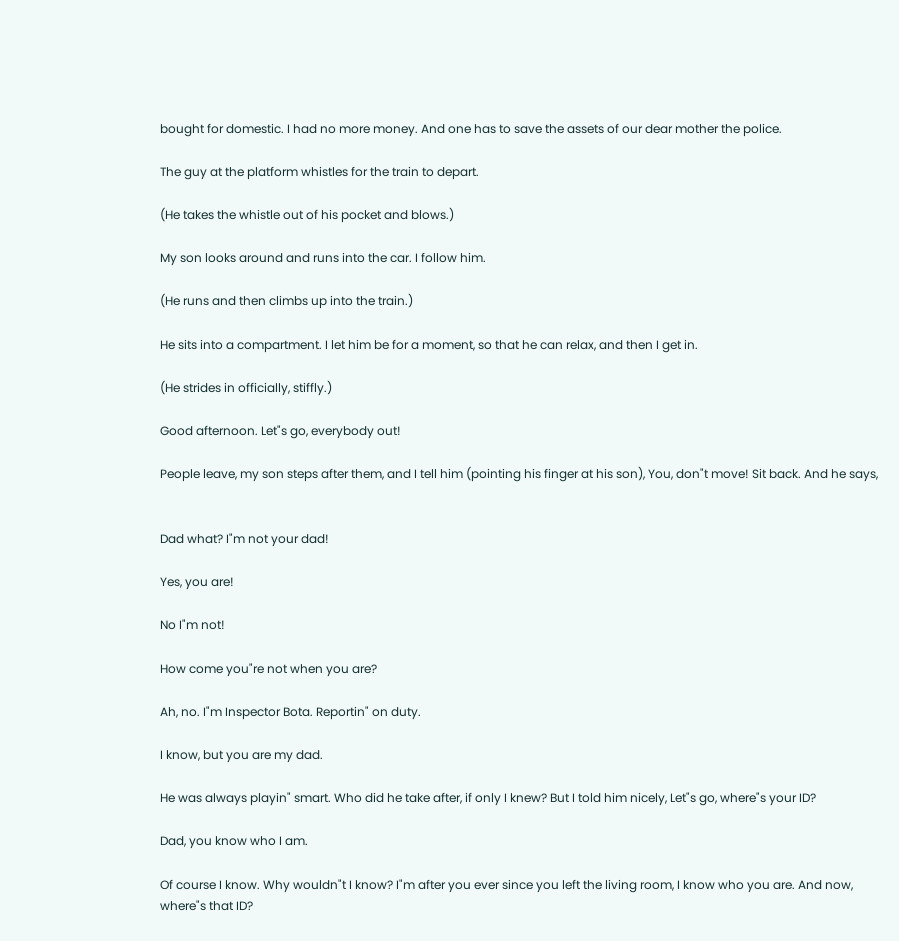bought for domestic. I had no more money. And one has to save the assets of our dear mother the police.

The guy at the platform whistles for the train to depart.

(He takes the whistle out of his pocket and blows.)

My son looks around and runs into the car. I follow him.

(He runs and then climbs up into the train.)

He sits into a compartment. I let him be for a moment, so that he can relax, and then I get in.

(He strides in officially, stiffly.)

Good afternoon. Let"s go, everybody out!

People leave, my son steps after them, and I tell him (pointing his finger at his son), You, don"t move! Sit back. And he says,


Dad what? I"m not your dad!

Yes, you are!

No I"m not!

How come you"re not when you are?

Ah, no. I"m Inspector Bota. Reportin" on duty.

I know, but you are my dad.

He was always playin" smart. Who did he take after, if only I knew? But I told him nicely, Let"s go, where"s your ID?

Dad, you know who I am.

Of course I know. Why wouldn"t I know? I"m after you ever since you left the living room, I know who you are. And now, where"s that ID?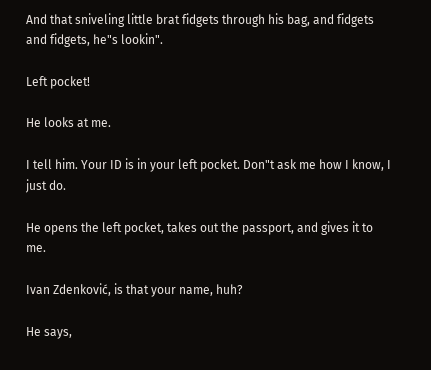And that sniveling little brat fidgets through his bag, and fidgets and fidgets, he"s lookin".

Left pocket!

He looks at me.

I tell him. Your ID is in your left pocket. Don"t ask me how I know, I just do.

He opens the left pocket, takes out the passport, and gives it to me.

Ivan Zdenković, is that your name, huh?

He says,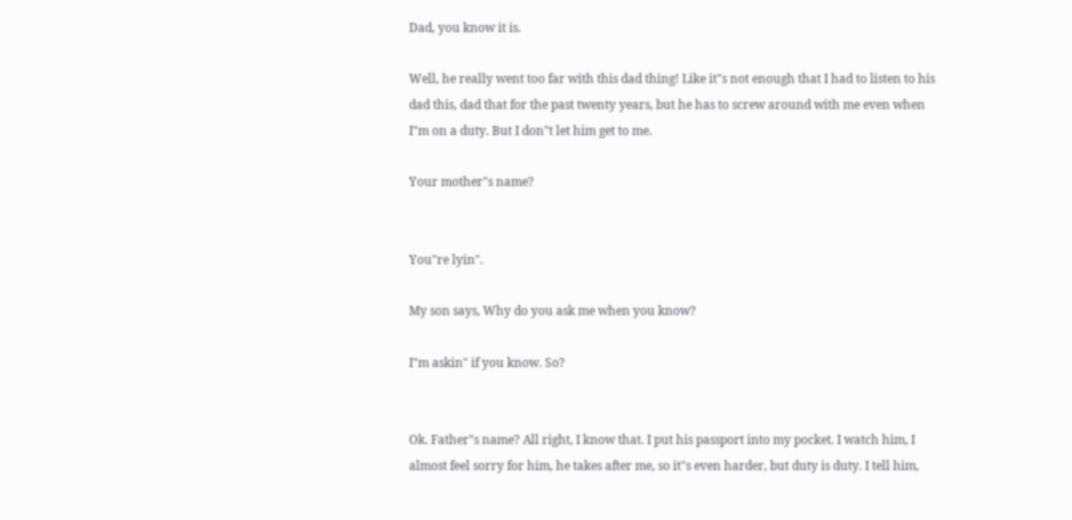Dad, you know it is.

Well, he really went too far with this dad thing! Like it"s not enough that I had to listen to his dad this, dad that for the past twenty years, but he has to screw around with me even when I"m on a duty. But I don"t let him get to me.

Your mother"s name?


You"re lyin".

My son says, Why do you ask me when you know?

I"m askin" if you know. So?


Ok. Father"s name? All right, I know that. I put his passport into my pocket. I watch him, I almost feel sorry for him, he takes after me, so it"s even harder, but duty is duty. I tell him,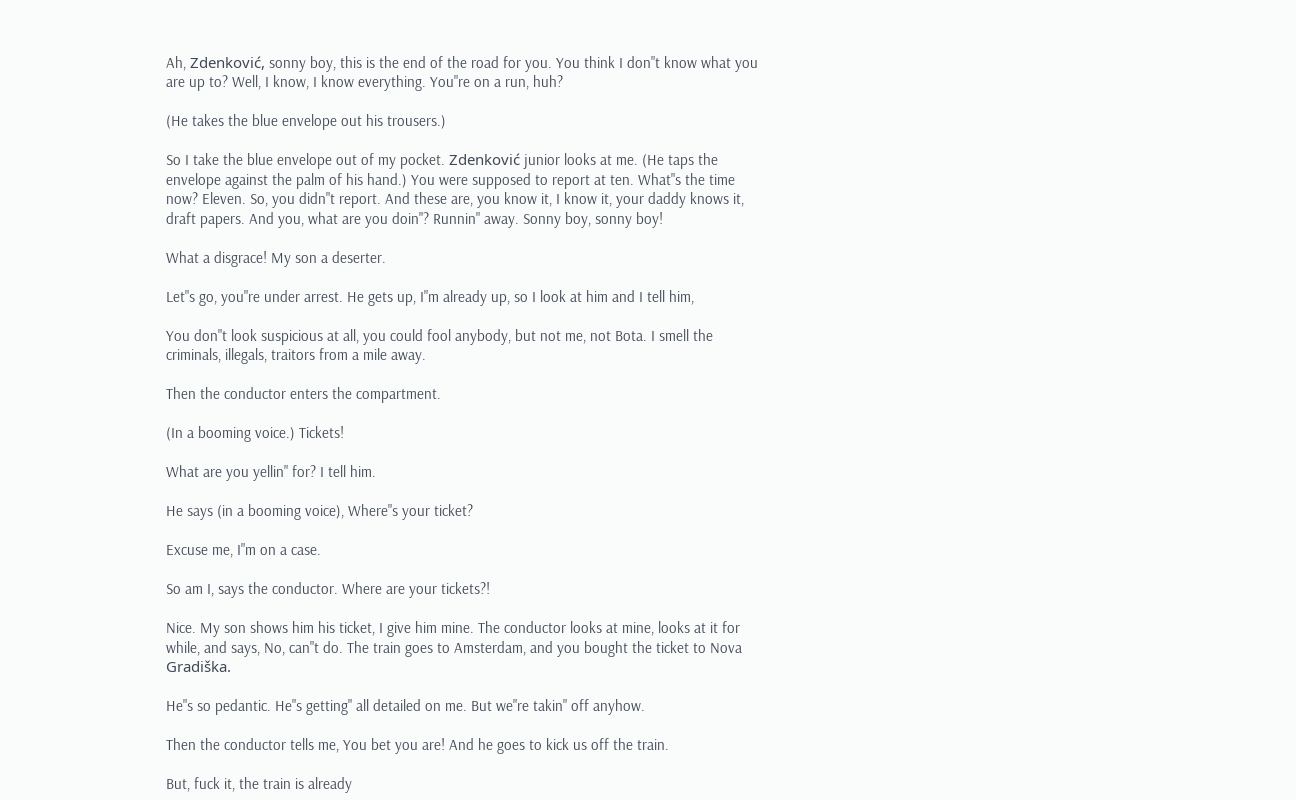Ah, Zdenković, sonny boy, this is the end of the road for you. You think I don"t know what you are up to? Well, I know, I know everything. You"re on a run, huh?

(He takes the blue envelope out his trousers.)

So I take the blue envelope out of my pocket. Zdenković junior looks at me. (He taps the envelope against the palm of his hand.) You were supposed to report at ten. What"s the time now? Eleven. So, you didn"t report. And these are, you know it, I know it, your daddy knows it, draft papers. And you, what are you doin"? Runnin" away. Sonny boy, sonny boy!

What a disgrace! My son a deserter.

Let"s go, you"re under arrest. He gets up, I"m already up, so I look at him and I tell him,

You don"t look suspicious at all, you could fool anybody, but not me, not Bota. I smell the criminals, illegals, traitors from a mile away.

Then the conductor enters the compartment.

(In a booming voice.) Tickets!

What are you yellin" for? I tell him.

He says (in a booming voice), Where"s your ticket?

Excuse me, I"m on a case.

So am I, says the conductor. Where are your tickets?!

Nice. My son shows him his ticket, I give him mine. The conductor looks at mine, looks at it for while, and says, No, can"t do. The train goes to Amsterdam, and you bought the ticket to Nova Gradiška.

He"s so pedantic. He"s getting" all detailed on me. But we"re takin" off anyhow.

Then the conductor tells me, You bet you are! And he goes to kick us off the train.

But, fuck it, the train is already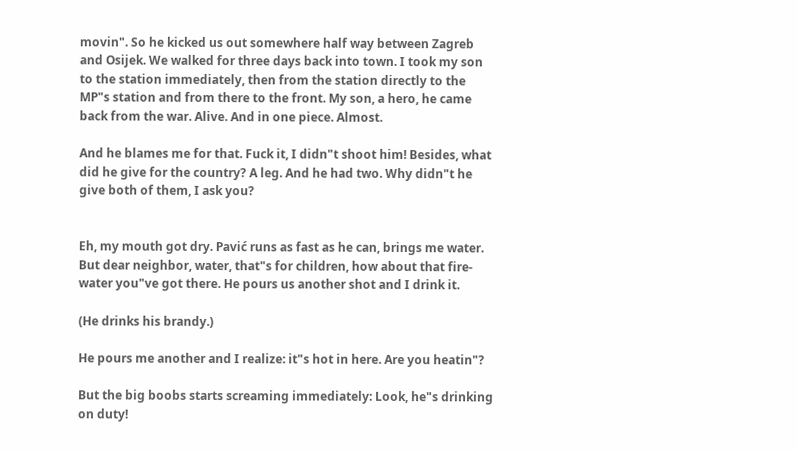movin". So he kicked us out somewhere half way between Zagreb and Osijek. We walked for three days back into town. I took my son to the station immediately, then from the station directly to the MP"s station and from there to the front. My son, a hero, he came back from the war. Alive. And in one piece. Almost.

And he blames me for that. Fuck it, I didn"t shoot him! Besides, what did he give for the country? A leg. And he had two. Why didn"t he give both of them, I ask you?


Eh, my mouth got dry. Pavić runs as fast as he can, brings me water. But dear neighbor, water, that"s for children, how about that fire-water you"ve got there. He pours us another shot and I drink it.

(He drinks his brandy.)

He pours me another and I realize: it"s hot in here. Are you heatin"?

But the big boobs starts screaming immediately: Look, he"s drinking on duty!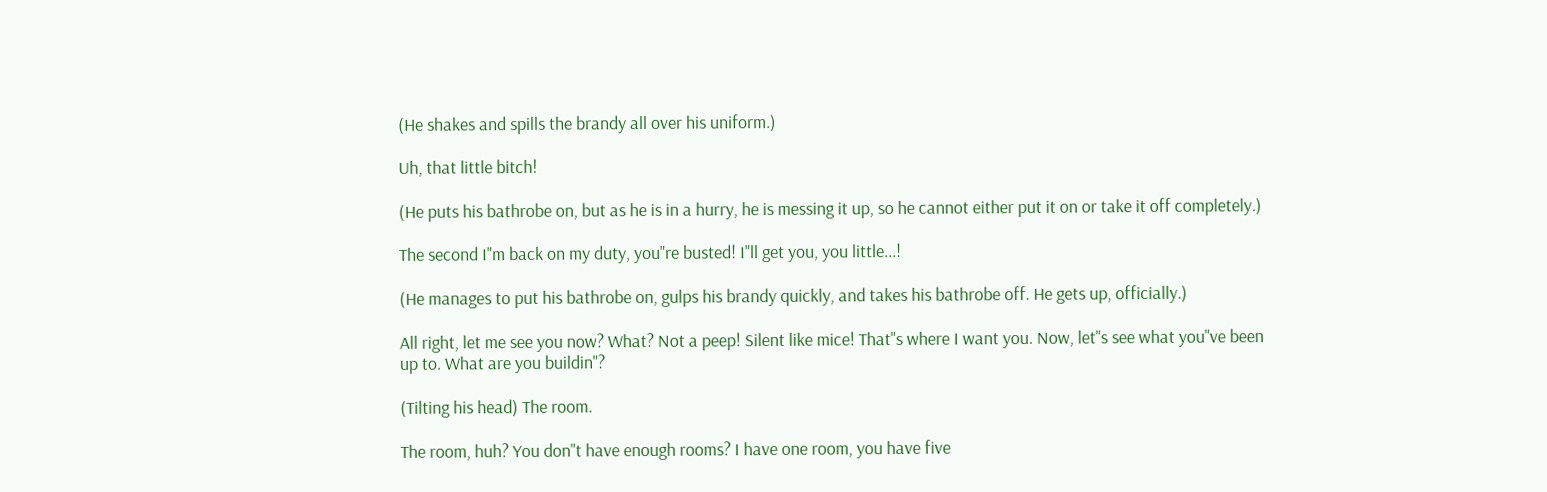(He shakes and spills the brandy all over his uniform.)

Uh, that little bitch!

(He puts his bathrobe on, but as he is in a hurry, he is messing it up, so he cannot either put it on or take it off completely.)

The second I"m back on my duty, you"re busted! I"ll get you, you little...!

(He manages to put his bathrobe on, gulps his brandy quickly, and takes his bathrobe off. He gets up, officially.)

All right, let me see you now? What? Not a peep! Silent like mice! That"s where I want you. Now, let"s see what you"ve been up to. What are you buildin"?

(Tilting his head) The room.

The room, huh? You don"t have enough rooms? I have one room, you have five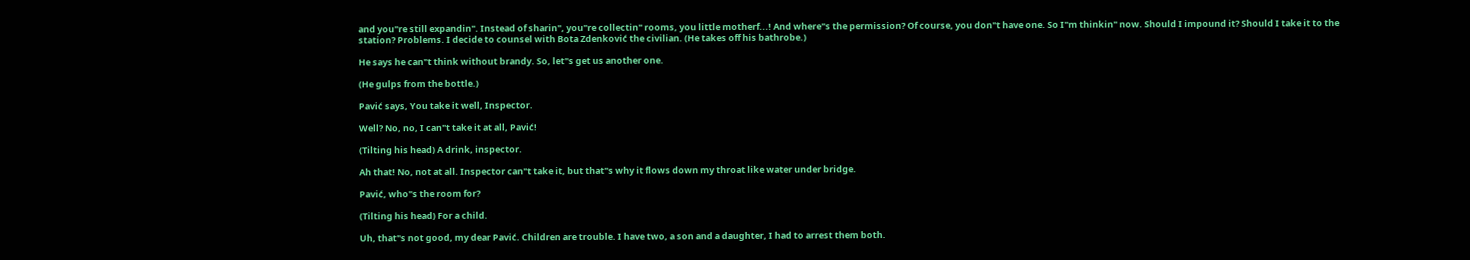and you"re still expandin". Instead of sharin", you"re collectin" rooms, you little motherf...! And where"s the permission? Of course, you don"t have one. So I"m thinkin" now. Should I impound it? Should I take it to the station? Problems. I decide to counsel with Bota Zdenković the civilian. (He takes off his bathrobe.)

He says he can"t think without brandy. So, let"s get us another one.

(He gulps from the bottle.)

Pavić says, You take it well, Inspector.

Well? No, no, I can"t take it at all, Pavić!

(Tilting his head) A drink, inspector.

Ah that! No, not at all. Inspector can"t take it, but that"s why it flows down my throat like water under bridge.

Pavić, who"s the room for?

(Tilting his head) For a child.

Uh, that"s not good, my dear Pavić. Children are trouble. I have two, a son and a daughter, I had to arrest them both.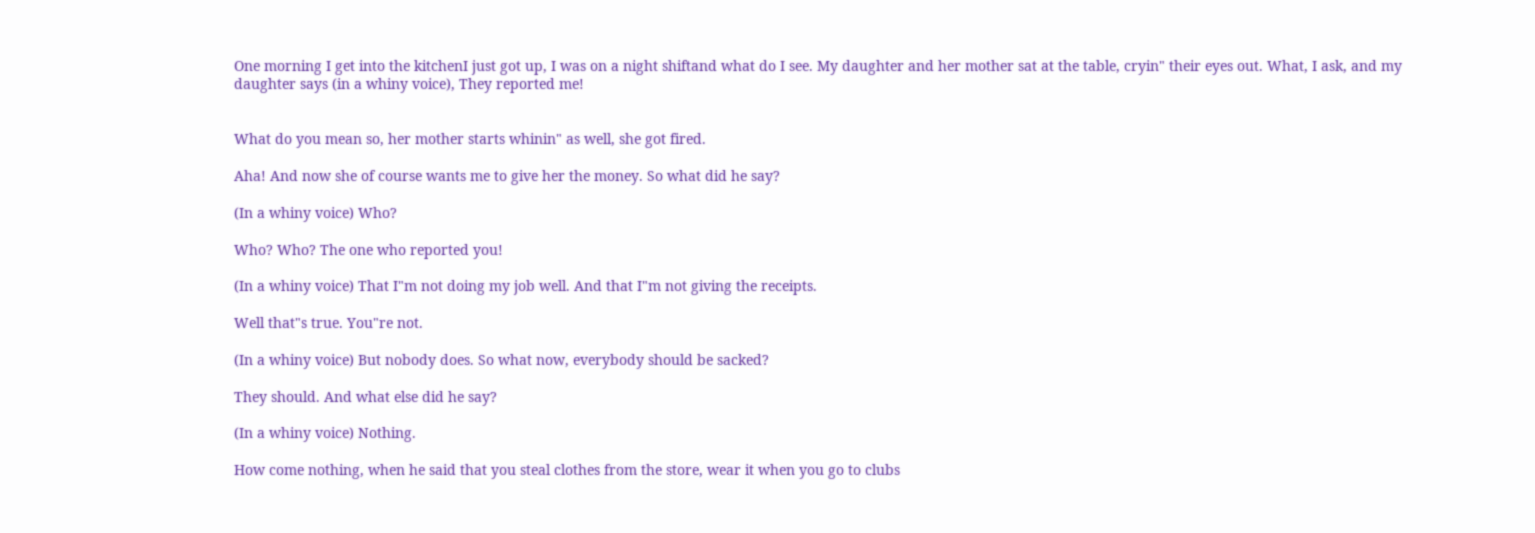One morning I get into the kitchenI just got up, I was on a night shiftand what do I see. My daughter and her mother sat at the table, cryin" their eyes out. What, I ask, and my daughter says (in a whiny voice), They reported me!


What do you mean so, her mother starts whinin" as well, she got fired.

Aha! And now she of course wants me to give her the money. So what did he say?

(In a whiny voice) Who?

Who? Who? The one who reported you!

(In a whiny voice) That I"m not doing my job well. And that I"m not giving the receipts.

Well that"s true. You"re not.

(In a whiny voice) But nobody does. So what now, everybody should be sacked?

They should. And what else did he say?

(In a whiny voice) Nothing.

How come nothing, when he said that you steal clothes from the store, wear it when you go to clubs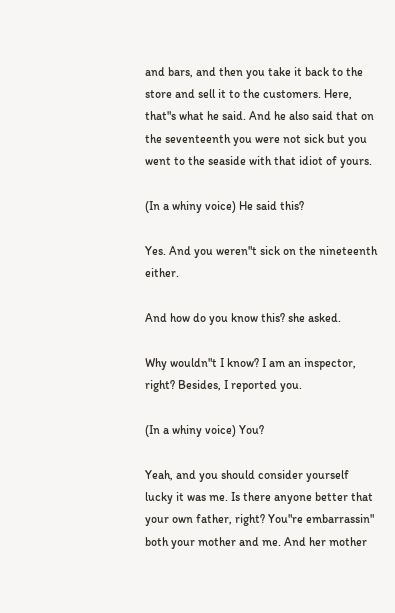and bars, and then you take it back to the store and sell it to the customers. Here, that"s what he said. And he also said that on the seventeenth you were not sick but you went to the seaside with that idiot of yours.

(In a whiny voice) He said this?

Yes. And you weren"t sick on the nineteenth either.

And how do you know this? she asked.

Why wouldn"t I know? I am an inspector, right? Besides, I reported you.

(In a whiny voice) You?

Yeah, and you should consider yourself lucky it was me. Is there anyone better that your own father, right? You"re embarrassin" both your mother and me. And her mother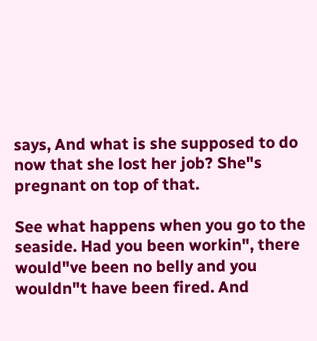says, And what is she supposed to do now that she lost her job? She"s pregnant on top of that.

See what happens when you go to the seaside. Had you been workin", there would"ve been no belly and you wouldn"t have been fired. And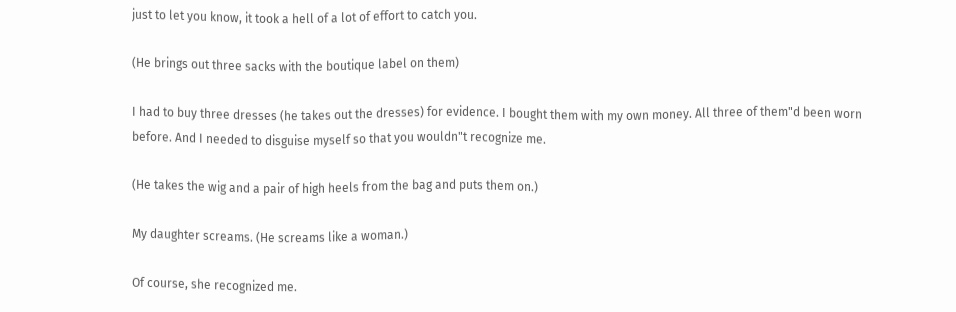just to let you know, it took a hell of a lot of effort to catch you.

(He brings out three sacks with the boutique label on them)

I had to buy three dresses (he takes out the dresses) for evidence. I bought them with my own money. All three of them"d been worn before. And I needed to disguise myself so that you wouldn"t recognize me.

(He takes the wig and a pair of high heels from the bag and puts them on.)

My daughter screams. (He screams like a woman.)

Of course, she recognized me.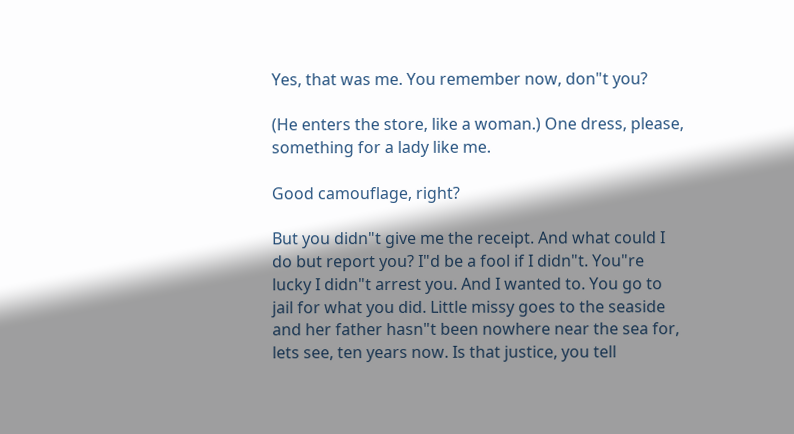Yes, that was me. You remember now, don"t you?

(He enters the store, like a woman.) One dress, please, something for a lady like me.

Good camouflage, right?

But you didn"t give me the receipt. And what could I do but report you? I"d be a fool if I didn"t. You"re lucky I didn"t arrest you. And I wanted to. You go to jail for what you did. Little missy goes to the seaside and her father hasn"t been nowhere near the sea for, lets see, ten years now. Is that justice, you tell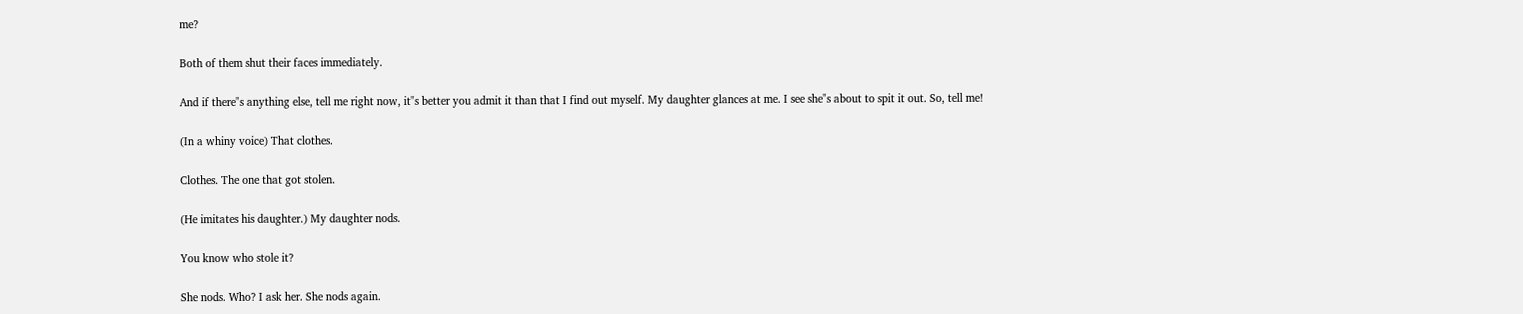me?

Both of them shut their faces immediately.

And if there"s anything else, tell me right now, it"s better you admit it than that I find out myself. My daughter glances at me. I see she"s about to spit it out. So, tell me!

(In a whiny voice) That clothes.

Clothes. The one that got stolen.

(He imitates his daughter.) My daughter nods.

You know who stole it?

She nods. Who? I ask her. She nods again.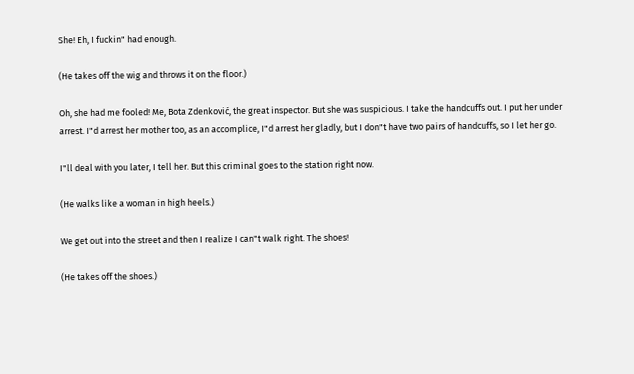She! Eh, I fuckin" had enough.

(He takes off the wig and throws it on the floor.)

Oh, she had me fooled! Me, Bota Zdenković, the great inspector. But she was suspicious. I take the handcuffs out. I put her under arrest. I"d arrest her mother too, as an accomplice, I"d arrest her gladly, but I don"t have two pairs of handcuffs, so I let her go.

I"ll deal with you later, I tell her. But this criminal goes to the station right now.

(He walks like a woman in high heels.)

We get out into the street and then I realize I can"t walk right. The shoes!

(He takes off the shoes.)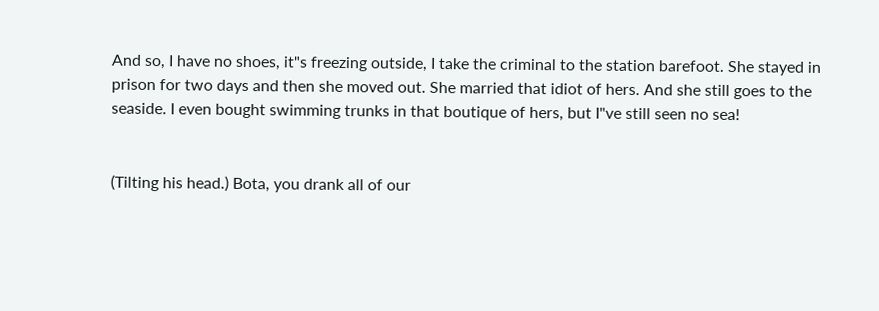And so, I have no shoes, it"s freezing outside, I take the criminal to the station barefoot. She stayed in prison for two days and then she moved out. She married that idiot of hers. And she still goes to the seaside. I even bought swimming trunks in that boutique of hers, but I"ve still seen no sea!


(Tilting his head.) Bota, you drank all of our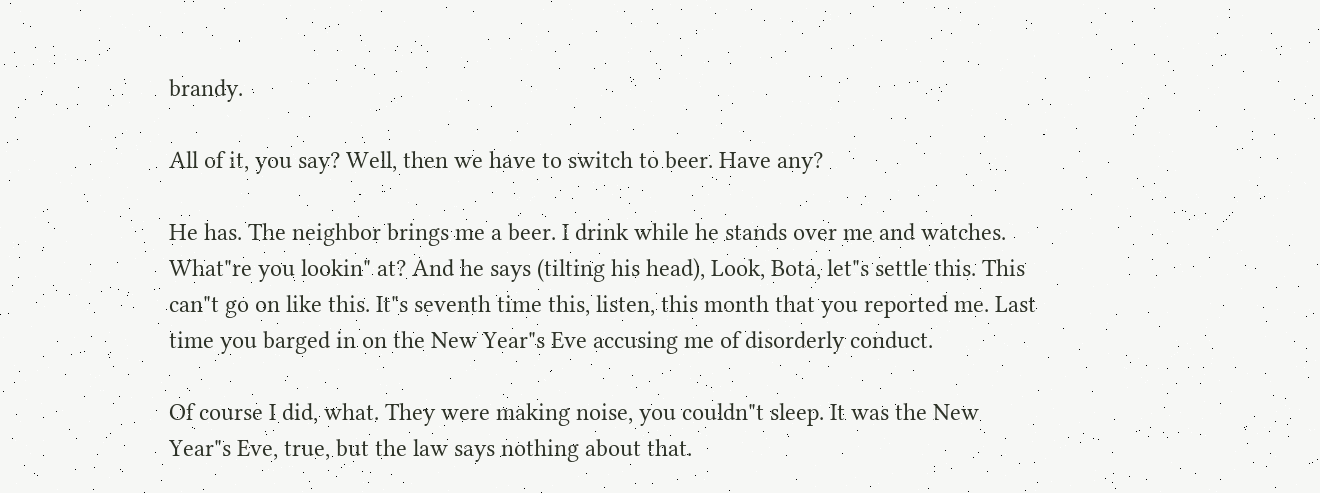brandy.

All of it, you say? Well, then we have to switch to beer. Have any?

He has. The neighbor brings me a beer. I drink while he stands over me and watches. What"re you lookin" at? And he says (tilting his head), Look, Bota, let"s settle this. This can"t go on like this. It"s seventh time this, listen, this month that you reported me. Last time you barged in on the New Year"s Eve accusing me of disorderly conduct.

Of course I did, what. They were making noise, you couldn"t sleep. It was the New Year"s Eve, true, but the law says nothing about that.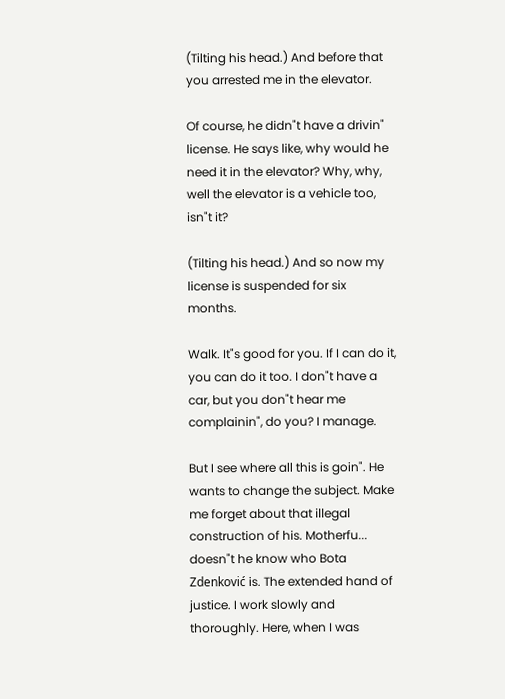(Tilting his head.) And before that you arrested me in the elevator.

Of course, he didn"t have a drivin" license. He says like, why would he need it in the elevator? Why, why, well the elevator is a vehicle too, isn"t it?

(Tilting his head.) And so now my license is suspended for six months.

Walk. It"s good for you. If I can do it, you can do it too. I don"t have a car, but you don"t hear me complainin", do you? I manage.

But I see where all this is goin". He wants to change the subject. Make me forget about that illegal construction of his. Motherfu... doesn"t he know who Bota Zdenković is. The extended hand of justice. I work slowly and thoroughly. Here, when I was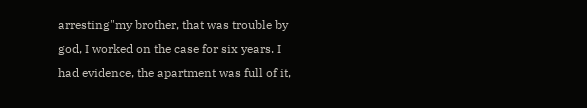arresting"my brother, that was trouble by god, I worked on the case for six years. I had evidence, the apartment was full of it,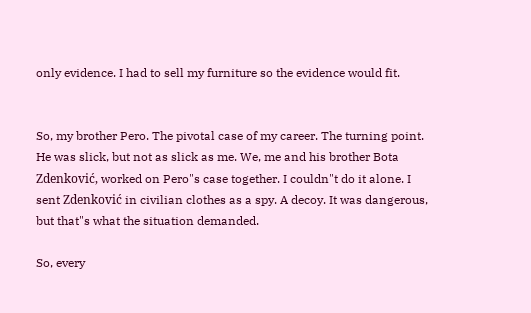only evidence. I had to sell my furniture so the evidence would fit.


So, my brother Pero. The pivotal case of my career. The turning point. He was slick, but not as slick as me. We, me and his brother Bota Zdenković, worked on Pero"s case together. I couldn"t do it alone. I sent Zdenković in civilian clothes as a spy. A decoy. It was dangerous, but that"s what the situation demanded.

So, every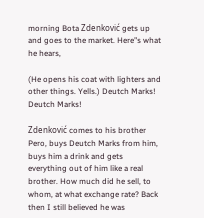morning Bota Zdenković gets up and goes to the market. Here"s what he hears,

(He opens his coat with lighters and other things. Yells.) Deutch Marks! Deutch Marks!

Zdenković comes to his brother Pero, buys Deutch Marks from him, buys him a drink and gets everything out of him like a real brother. How much did he sell, to whom, at what exchange rate? Back then I still believed he was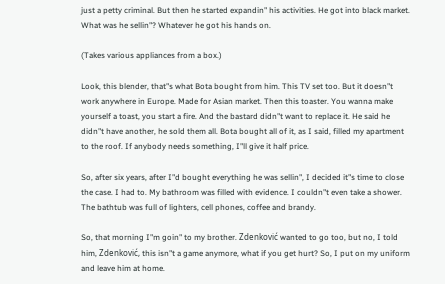just a petty criminal. But then he started expandin" his activities. He got into black market. What was he sellin"? Whatever he got his hands on.

(Takes various appliances from a box.)

Look, this blender, that"s what Bota bought from him. This TV set too. But it doesn"t work anywhere in Europe. Made for Asian market. Then this toaster. You wanna make yourself a toast, you start a fire. And the bastard didn"t want to replace it. He said he didn"t have another, he sold them all. Bota bought all of it, as I said, filled my apartment to the roof. If anybody needs something, I"ll give it half price.

So, after six years, after I"d bought everything he was sellin", I decided it"s time to close the case. I had to. My bathroom was filled with evidence. I couldn"t even take a shower. The bathtub was full of lighters, cell phones, coffee and brandy.

So, that morning I"m goin" to my brother. Zdenković wanted to go too, but no, I told him, Zdenković, this isn"t a game anymore, what if you get hurt? So, I put on my uniform and leave him at home.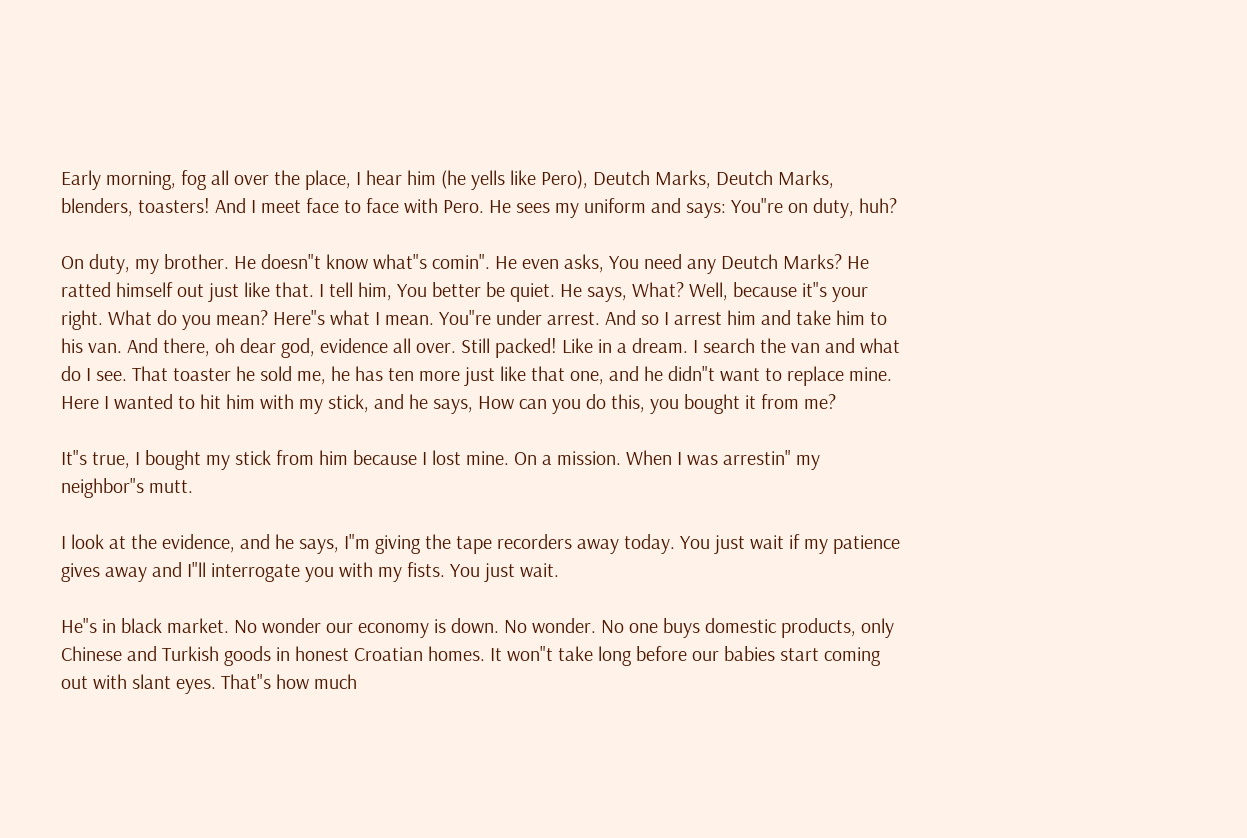Early morning, fog all over the place, I hear him (he yells like Pero), Deutch Marks, Deutch Marks, blenders, toasters! And I meet face to face with Pero. He sees my uniform and says: You"re on duty, huh?

On duty, my brother. He doesn"t know what"s comin". He even asks, You need any Deutch Marks? He ratted himself out just like that. I tell him, You better be quiet. He says, What? Well, because it"s your right. What do you mean? Here"s what I mean. You"re under arrest. And so I arrest him and take him to his van. And there, oh dear god, evidence all over. Still packed! Like in a dream. I search the van and what do I see. That toaster he sold me, he has ten more just like that one, and he didn"t want to replace mine. Here I wanted to hit him with my stick, and he says, How can you do this, you bought it from me?

It"s true, I bought my stick from him because I lost mine. On a mission. When I was arrestin" my neighbor"s mutt.

I look at the evidence, and he says, I"m giving the tape recorders away today. You just wait if my patience gives away and I"ll interrogate you with my fists. You just wait.

He"s in black market. No wonder our economy is down. No wonder. No one buys domestic products, only Chinese and Turkish goods in honest Croatian homes. It won"t take long before our babies start coming out with slant eyes. That"s how much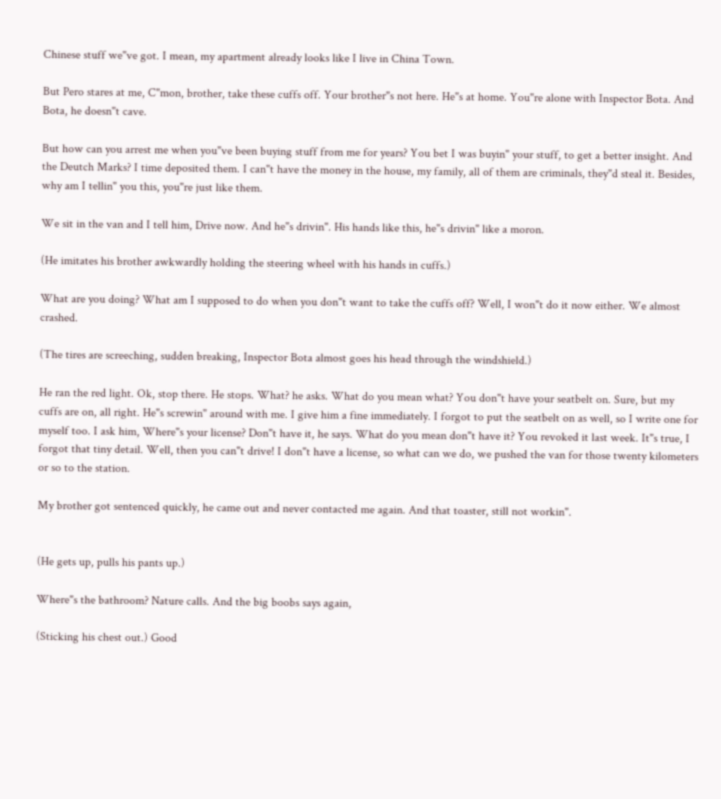Chinese stuff we"ve got. I mean, my apartment already looks like I live in China Town.

But Pero stares at me, C"mon, brother, take these cuffs off. Your brother"s not here. He"s at home. You"re alone with Inspector Bota. And Bota, he doesn"t cave.

But how can you arrest me when you"ve been buying stuff from me for years? You bet I was buyin" your stuff, to get a better insight. And the Deutch Marks? I time deposited them. I can"t have the money in the house, my family, all of them are criminals, they"d steal it. Besides, why am I tellin" you this, you"re just like them.

We sit in the van and I tell him, Drive now. And he"s drivin". His hands like this, he"s drivin" like a moron.

(He imitates his brother awkwardly holding the steering wheel with his hands in cuffs.)

What are you doing? What am I supposed to do when you don"t want to take the cuffs off? Well, I won"t do it now either. We almost crashed.

(The tires are screeching, sudden breaking, Inspector Bota almost goes his head through the windshield.)

He ran the red light. Ok, stop there. He stops. What? he asks. What do you mean what? You don"t have your seatbelt on. Sure, but my cuffs are on, all right. He"s screwin" around with me. I give him a fine immediately. I forgot to put the seatbelt on as well, so I write one for myself too. I ask him, Where"s your license? Don"t have it, he says. What do you mean don"t have it? You revoked it last week. It"s true, I forgot that tiny detail. Well, then you can"t drive! I don"t have a license, so what can we do, we pushed the van for those twenty kilometers or so to the station.

My brother got sentenced quickly, he came out and never contacted me again. And that toaster, still not workin".


(He gets up, pulls his pants up.)

Where"s the bathroom? Nature calls. And the big boobs says again,

(Sticking his chest out.) Good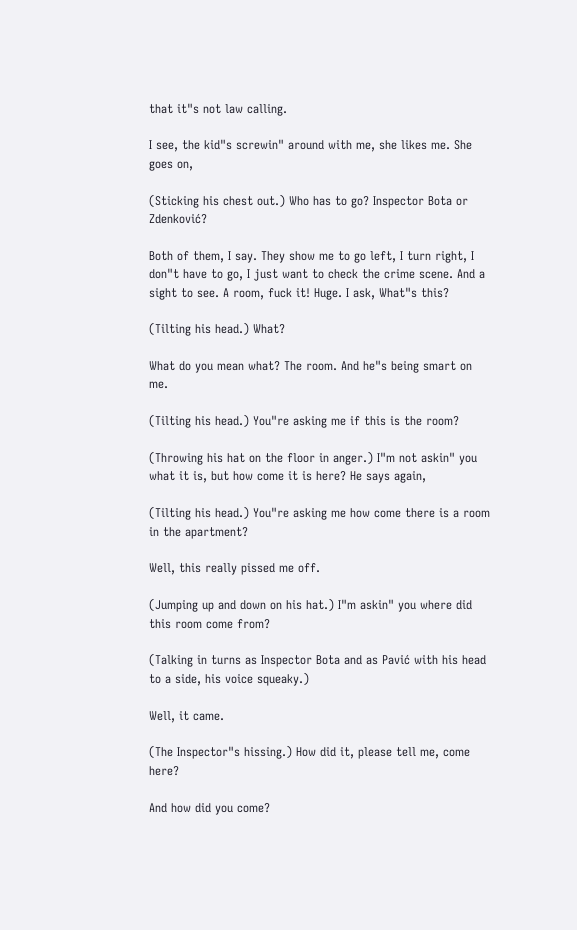that it"s not law calling.

I see, the kid"s screwin" around with me, she likes me. She goes on,

(Sticking his chest out.) Who has to go? Inspector Bota or Zdenković?

Both of them, I say. They show me to go left, I turn right, I don"t have to go, I just want to check the crime scene. And a sight to see. A room, fuck it! Huge. I ask, What"s this?

(Tilting his head.) What?

What do you mean what? The room. And he"s being smart on me.

(Tilting his head.) You"re asking me if this is the room?

(Throwing his hat on the floor in anger.) I"m not askin" you what it is, but how come it is here? He says again,

(Tilting his head.) You"re asking me how come there is a room in the apartment?

Well, this really pissed me off.

(Jumping up and down on his hat.) I"m askin" you where did this room come from?

(Talking in turns as Inspector Bota and as Pavić with his head to a side, his voice squeaky.)

Well, it came.

(The Inspector"s hissing.) How did it, please tell me, come here?

And how did you come?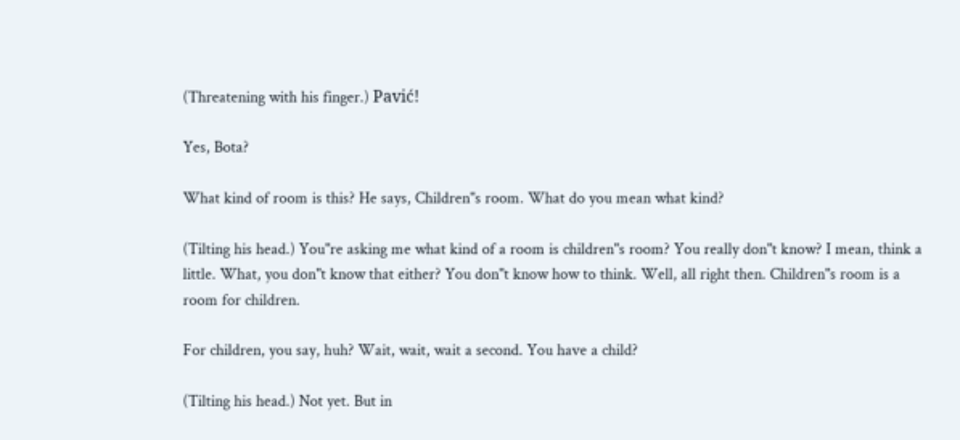(Threatening with his finger.) Pavić!

Yes, Bota?

What kind of room is this? He says, Children"s room. What do you mean what kind?

(Tilting his head.) You"re asking me what kind of a room is children"s room? You really don"t know? I mean, think a little. What, you don"t know that either? You don"t know how to think. Well, all right then. Children"s room is a room for children.

For children, you say, huh? Wait, wait, wait a second. You have a child?

(Tilting his head.) Not yet. But in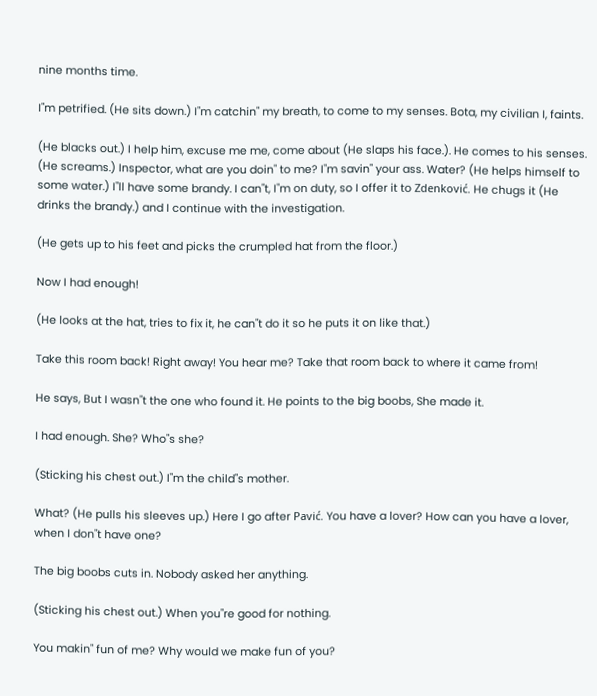nine months time.

I"m petrified. (He sits down.) I"m catchin" my breath, to come to my senses. Bota, my civilian I, faints.

(He blacks out.) I help him, excuse me me, come about (He slaps his face.). He comes to his senses. (He screams.) Inspector, what are you doin" to me? I"m savin" your ass. Water? (He helps himself to some water.) I"ll have some brandy. I can"t, I"m on duty, so I offer it to Zdenković. He chugs it (He drinks the brandy.) and I continue with the investigation.

(He gets up to his feet and picks the crumpled hat from the floor.)

Now I had enough!

(He looks at the hat, tries to fix it, he can"t do it so he puts it on like that.)

Take this room back! Right away! You hear me? Take that room back to where it came from!

He says, But I wasn"t the one who found it. He points to the big boobs, She made it.

I had enough. She? Who"s she?

(Sticking his chest out.) I"m the child"s mother.

What? (He pulls his sleeves up.) Here I go after Pavić. You have a lover? How can you have a lover, when I don"t have one?

The big boobs cuts in. Nobody asked her anything.

(Sticking his chest out.) When you"re good for nothing.

You makin" fun of me? Why would we make fun of you?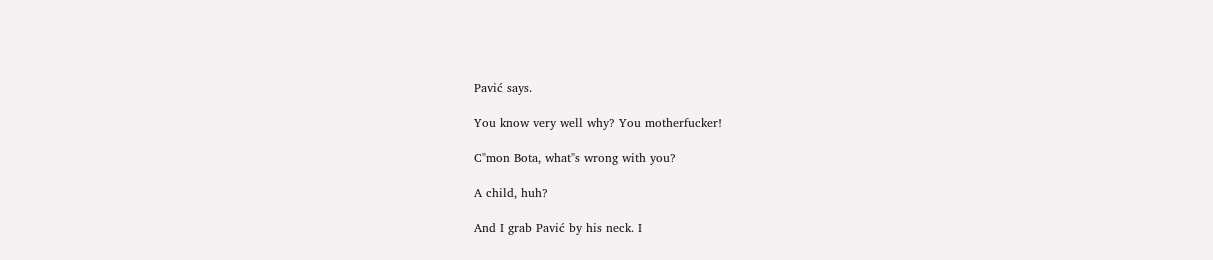Pavić says.

You know very well why? You motherfucker!

C"mon Bota, what"s wrong with you?

A child, huh?

And I grab Pavić by his neck. I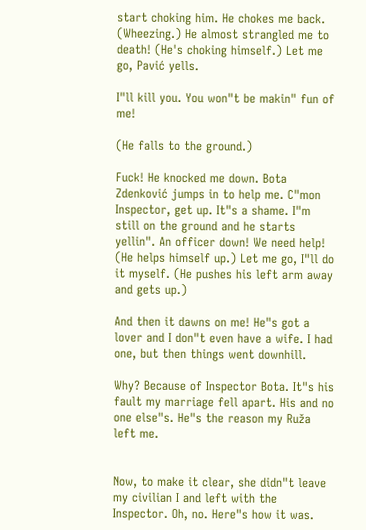start choking him. He chokes me back. (Wheezing.) He almost strangled me to death! (He's choking himself.) Let me go, Pavić yells.

I"ll kill you. You won"t be makin" fun of me!

(He falls to the ground.)

Fuck! He knocked me down. Bota Zdenković jumps in to help me. C"mon Inspector, get up. It"s a shame. I"m still on the ground and he starts yellin". An officer down! We need help! (He helps himself up.) Let me go, I"ll do it myself. (He pushes his left arm away and gets up.)

And then it dawns on me! He"s got a lover and I don"t even have a wife. I had one, but then things went downhill.

Why? Because of Inspector Bota. It"s his fault my marriage fell apart. His and no one else"s. He"s the reason my Ruža left me.


Now, to make it clear, she didn"t leave my civilian I and left with the Inspector. Oh, no. Here"s how it was.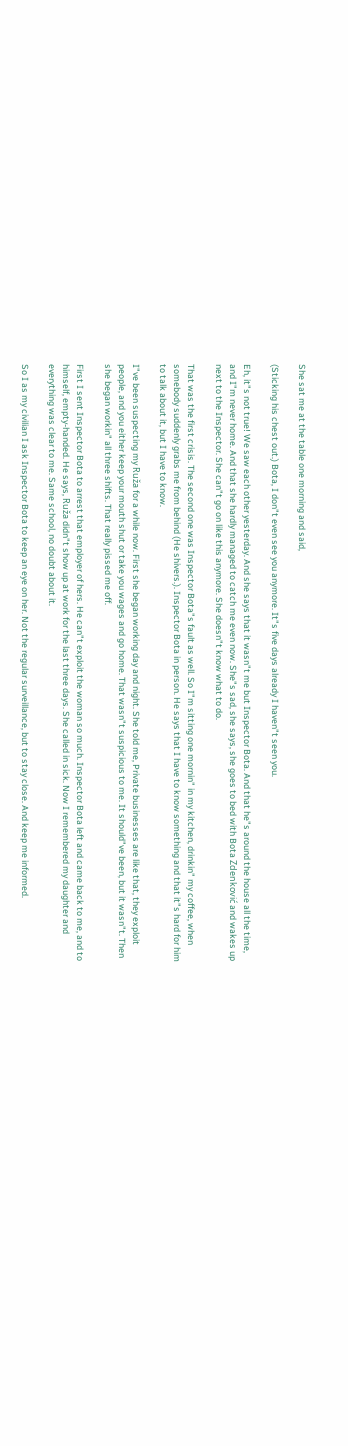She sat me at the table one morning and said,

(Sticking his chest out.) Bota, I don"t even see you anymore. It"s five days already I haven"t seen you.

Eh, it"s not true! We saw each other yesterday. And she says that it wasn"t me but Inspector Bota. And that he"s around the house all the time, and I"m never home. And that she hardly managed to catch me even now. She"s sad, she says, she goes to bed with Bota Zdenković and wakes up next to the Inspector. She can"t go on like this anymore. She doesn"t know what to do.

That was the first crisis. The second one was Inspector Bota"s fault as well. So I"m sitting one mornin" in my kitchen, drinkin" my coffee, when somebody suddenly grabs me from behind (He shivers.). Inspector Bota in person. He says that I have to know something and that it"s hard for him to talk about it, but I have to know.

I"ve been suspecting my Ruža for a while now. First she began working day and night. She told me, Private businesses are like that, they exploit people, and you either keep your mouth shut or take you wages and go home. That wasn"t suspicious to me. It should"ve been, but it wasn"t. Then she began workin" all three shifts. That really pissed me off.

First I sent Inspector Bota to arrest that employer of hers. He can"t exploit the woman so much. Inspector Bota left and came back to me, and to himself, empty-handed. He says, Ruža didn"t show up at work for the last three days. She called in sick. Now I remembered my daughter and everything was clear to me. Same school, no doubt about it.

So I as my civilian I ask Inspector Bota to keep an eye on her. Not the regular surveillance, but to stay close. And keep me informed.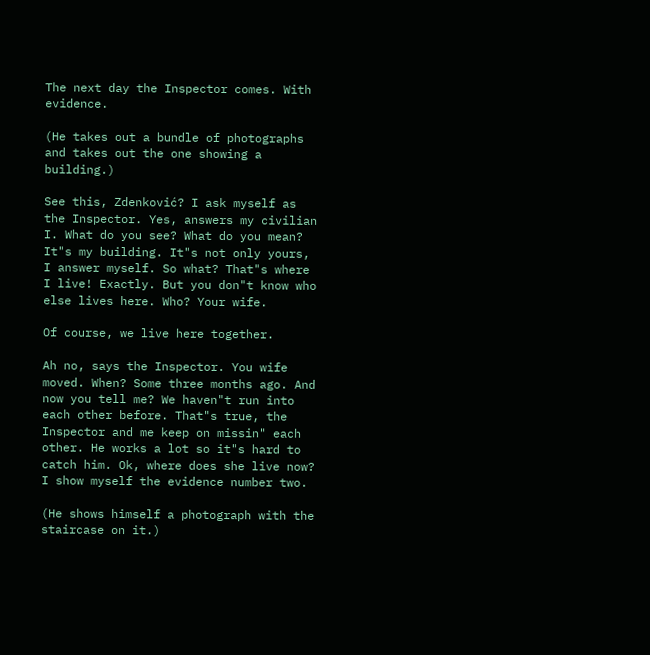The next day the Inspector comes. With evidence.

(He takes out a bundle of photographs and takes out the one showing a building.)

See this, Zdenković? I ask myself as the Inspector. Yes, answers my civilian I. What do you see? What do you mean? It"s my building. It"s not only yours, I answer myself. So what? That"s where I live! Exactly. But you don"t know who else lives here. Who? Your wife.

Of course, we live here together.

Ah no, says the Inspector. You wife moved. When? Some three months ago. And now you tell me? We haven"t run into each other before. That"s true, the Inspector and me keep on missin" each other. He works a lot so it"s hard to catch him. Ok, where does she live now? I show myself the evidence number two.

(He shows himself a photograph with the staircase on it.)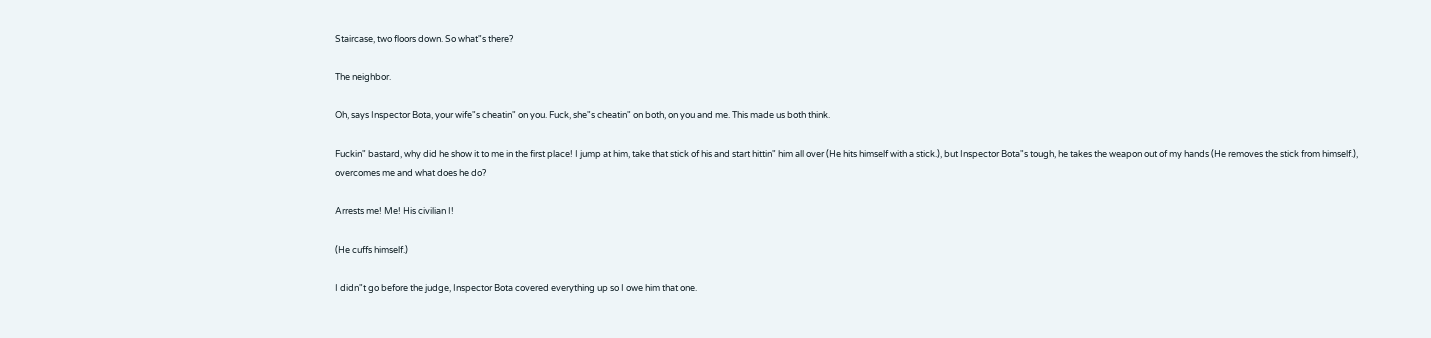Staircase, two floors down. So what"s there?

The neighbor.

Oh, says Inspector Bota, your wife"s cheatin" on you. Fuck, she"s cheatin" on both, on you and me. This made us both think.

Fuckin" bastard, why did he show it to me in the first place! I jump at him, take that stick of his and start hittin" him all over (He hits himself with a stick.), but Inspector Bota"s tough, he takes the weapon out of my hands (He removes the stick from himself.), overcomes me and what does he do?

Arrests me! Me! His civilian I!

(He cuffs himself.)

I didn"t go before the judge, Inspector Bota covered everything up so I owe him that one.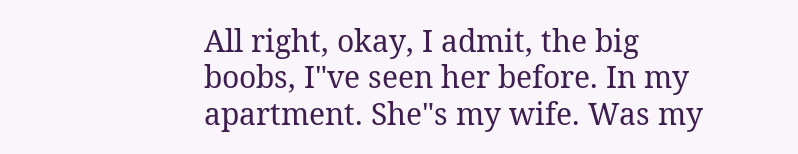All right, okay, I admit, the big boobs, I"ve seen her before. In my apartment. She"s my wife. Was my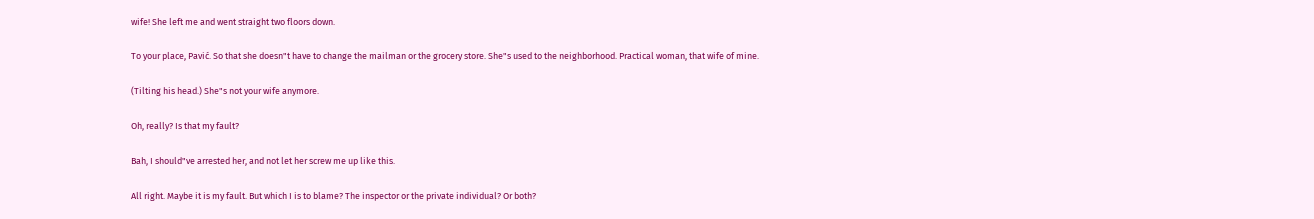wife! She left me and went straight two floors down.

To your place, Pavić. So that she doesn"t have to change the mailman or the grocery store. She"s used to the neighborhood. Practical woman, that wife of mine.

(Tilting his head.) She"s not your wife anymore.

Oh, really? Is that my fault?

Bah, I should"ve arrested her, and not let her screw me up like this.

All right. Maybe it is my fault. But which I is to blame? The inspector or the private individual? Or both?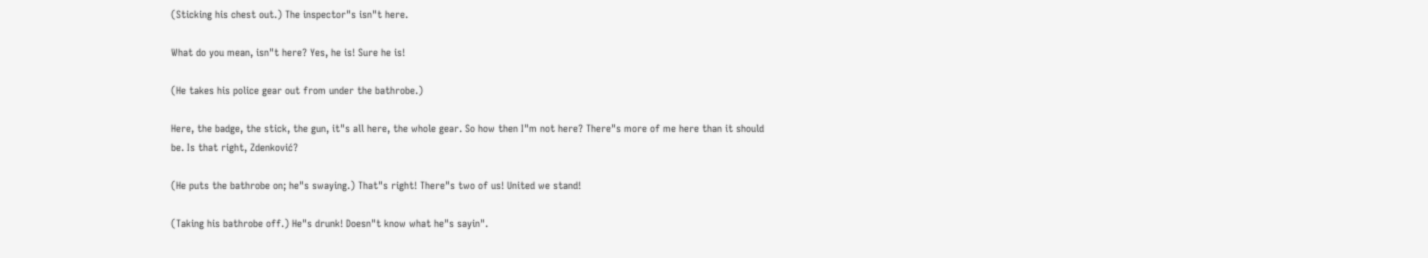(Sticking his chest out.) The inspector"s isn"t here.

What do you mean, isn"t here? Yes, he is! Sure he is!

(He takes his police gear out from under the bathrobe.)

Here, the badge, the stick, the gun, it"s all here, the whole gear. So how then I"m not here? There"s more of me here than it should be. Is that right, Zdenković?

(He puts the bathrobe on; he"s swaying.) That"s right! There"s two of us! United we stand!

(Taking his bathrobe off.) He"s drunk! Doesn"t know what he"s sayin".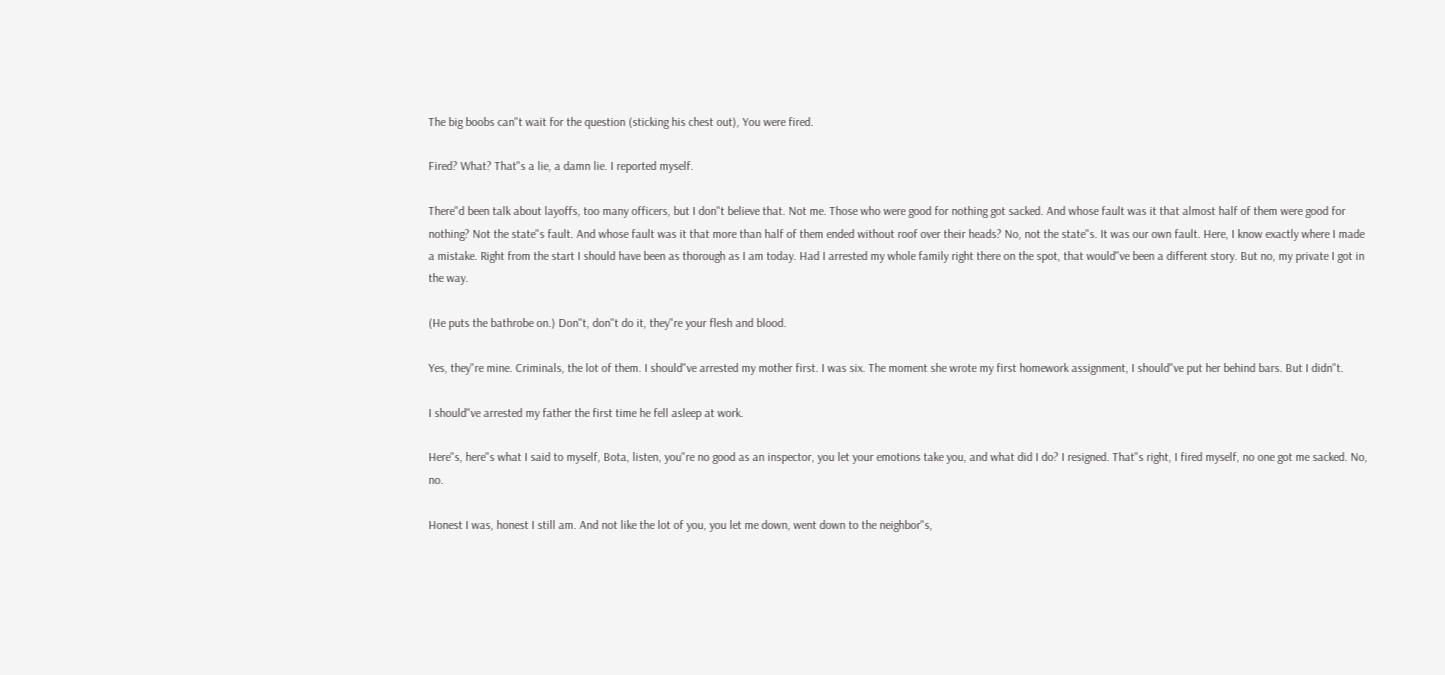The big boobs can"t wait for the question (sticking his chest out), You were fired.

Fired? What? That"s a lie, a damn lie. I reported myself.

There"d been talk about layoffs, too many officers, but I don"t believe that. Not me. Those who were good for nothing got sacked. And whose fault was it that almost half of them were good for nothing? Not the state"s fault. And whose fault was it that more than half of them ended without roof over their heads? No, not the state"s. It was our own fault. Here, I know exactly where I made a mistake. Right from the start I should have been as thorough as I am today. Had I arrested my whole family right there on the spot, that would"ve been a different story. But no, my private I got in the way.

(He puts the bathrobe on.) Don"t, don"t do it, they"re your flesh and blood.

Yes, they"re mine. Criminals, the lot of them. I should"ve arrested my mother first. I was six. The moment she wrote my first homework assignment, I should"ve put her behind bars. But I didn"t.

I should"ve arrested my father the first time he fell asleep at work.

Here"s, here"s what I said to myself, Bota, listen, you"re no good as an inspector, you let your emotions take you, and what did I do? I resigned. That"s right, I fired myself, no one got me sacked. No, no.

Honest I was, honest I still am. And not like the lot of you, you let me down, went down to the neighbor"s,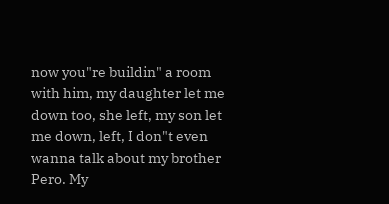now you"re buildin" a room with him, my daughter let me down too, she left, my son let me down, left, I don"t even wanna talk about my brother Pero. My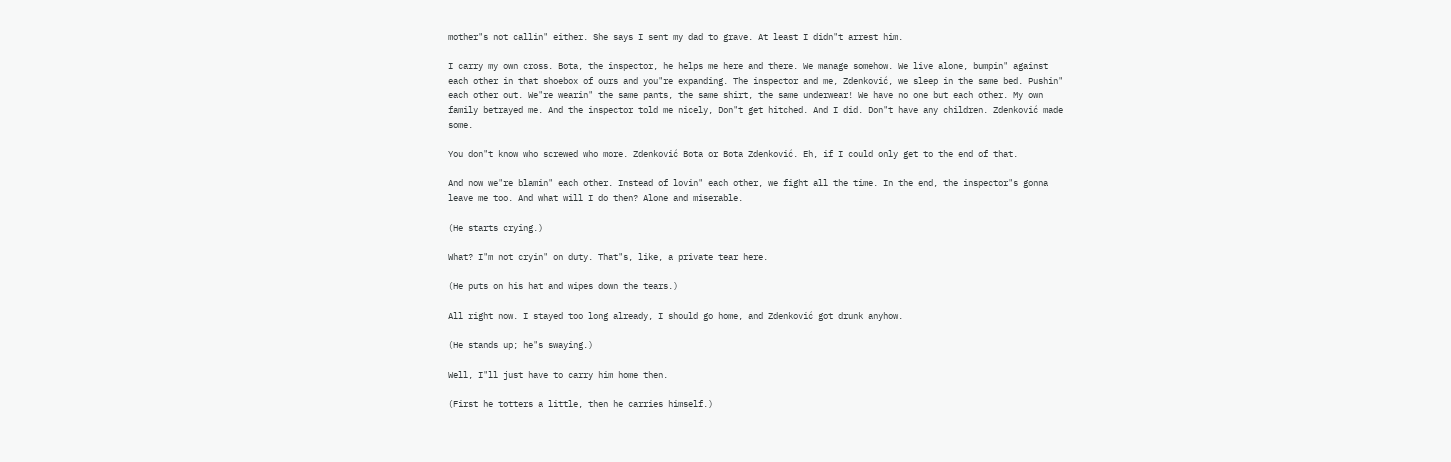mother"s not callin" either. She says I sent my dad to grave. At least I didn"t arrest him.

I carry my own cross. Bota, the inspector, he helps me here and there. We manage somehow. We live alone, bumpin" against each other in that shoebox of ours and you"re expanding. The inspector and me, Zdenković, we sleep in the same bed. Pushin" each other out. We"re wearin" the same pants, the same shirt, the same underwear! We have no one but each other. My own family betrayed me. And the inspector told me nicely, Don"t get hitched. And I did. Don"t have any children. Zdenković made some.

You don"t know who screwed who more. Zdenković Bota or Bota Zdenković. Eh, if I could only get to the end of that.

And now we"re blamin" each other. Instead of lovin" each other, we fight all the time. In the end, the inspector"s gonna leave me too. And what will I do then? Alone and miserable.

(He starts crying.)

What? I"m not cryin" on duty. That"s, like, a private tear here.

(He puts on his hat and wipes down the tears.)

All right now. I stayed too long already, I should go home, and Zdenković got drunk anyhow.

(He stands up; he"s swaying.)

Well, I"ll just have to carry him home then.

(First he totters a little, then he carries himself.)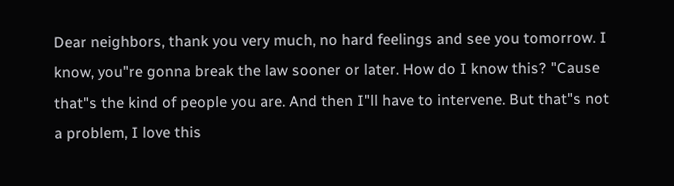Dear neighbors, thank you very much, no hard feelings and see you tomorrow. I know, you"re gonna break the law sooner or later. How do I know this? "Cause that"s the kind of people you are. And then I"ll have to intervene. But that"s not a problem, I love this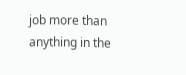job more than anything in the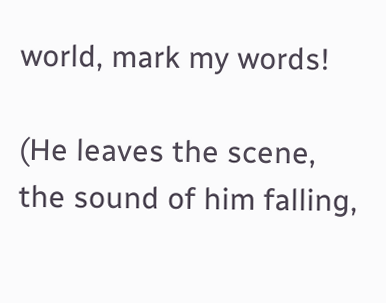world, mark my words!

(He leaves the scene, the sound of him falling,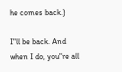he comes back.)

I"ll be back. And when I do, you"re all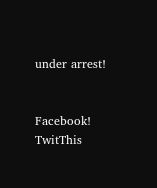under arrest!


Facebook! TwitThis